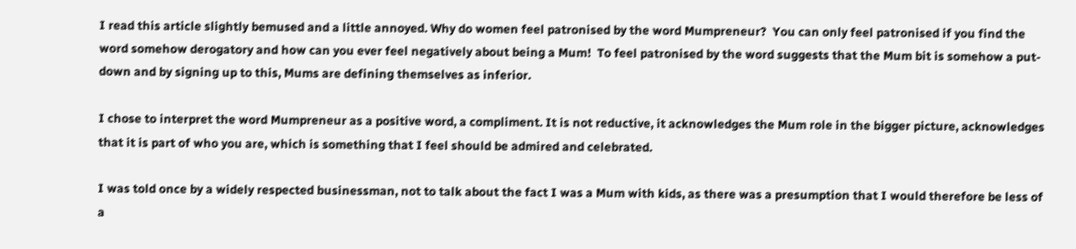I read this article slightly bemused and a little annoyed. Why do women feel patronised by the word Mumpreneur?  You can only feel patronised if you find the word somehow derogatory and how can you ever feel negatively about being a Mum!  To feel patronised by the word suggests that the Mum bit is somehow a put-down and by signing up to this, Mums are defining themselves as inferior.

I chose to interpret the word Mumpreneur as a positive word, a compliment. It is not reductive, it acknowledges the Mum role in the bigger picture, acknowledges that it is part of who you are, which is something that I feel should be admired and celebrated.

I was told once by a widely respected businessman, not to talk about the fact I was a Mum with kids, as there was a presumption that I would therefore be less of a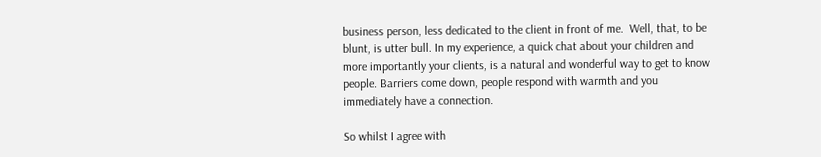business person, less dedicated to the client in front of me.  Well, that, to be blunt, is utter bull. In my experience, a quick chat about your children and more importantly your clients, is a natural and wonderful way to get to know people. Barriers come down, people respond with warmth and you immediately have a connection.

So whilst I agree with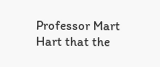Professor Mart Hart that the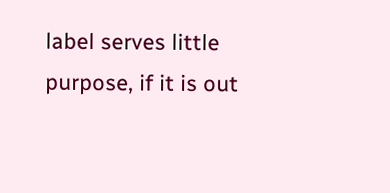label serves little purpose, if it is out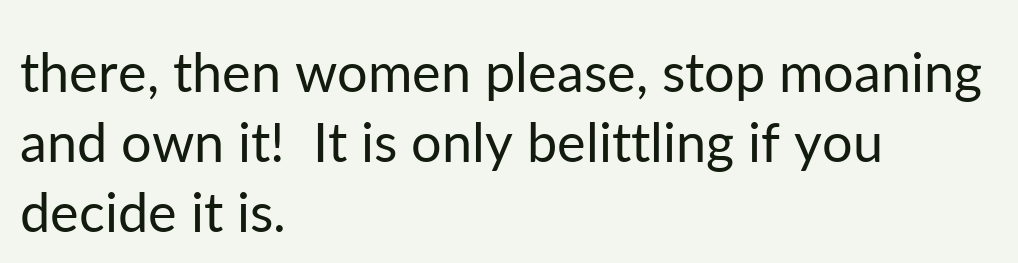there, then women please, stop moaning and own it!  It is only belittling if you decide it is.